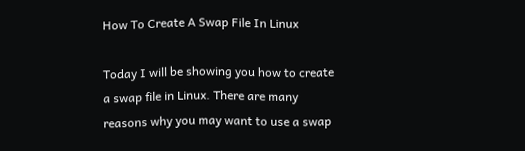How To Create A Swap File In Linux

Today I will be showing you how to create a swap file in Linux. There are many reasons why you may want to use a swap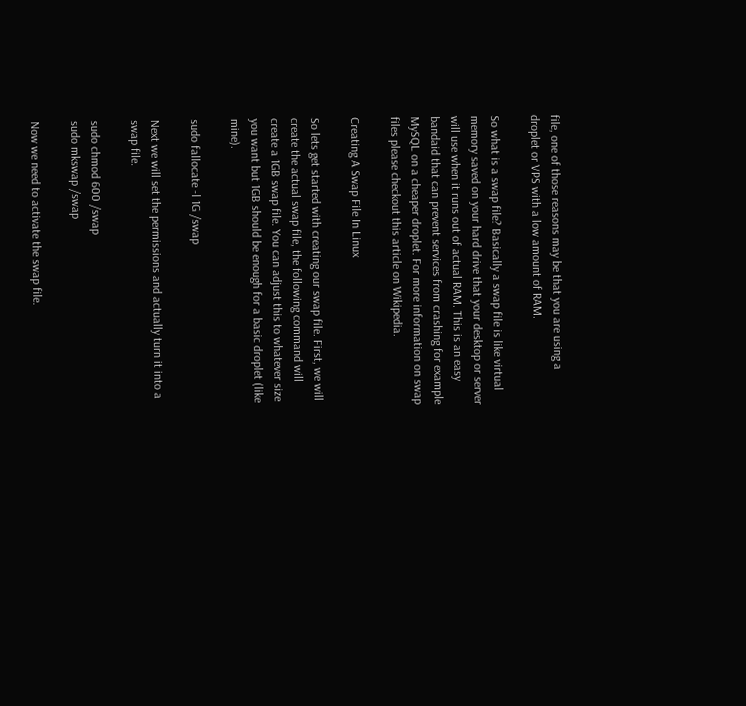file, one of those reasons may be that you are using a droplet or VPS with a low amount of RAM.

So what is a swap file? Basically a swap file is like virtual memory saved on your hard drive that your desktop or server will use when it runs out of actual RAM. This is an easy bandaid that can prevent services from crashing for example MySQL on a cheaper droplet. For more information on swap files please checkout this article on Wikipedia.

Creating A Swap File In Linux

So lets get started with creating our swap file. First, we will create the actual swap file, the following command will create a 1GB swap file. You can adjust this to whatever size you want but 1GB should be enough for a basic droplet (like mine).

sudo fallocate -l 1G /swap

Next we will set the permissions and actually turn it into a swap file.

sudo chmod 600 /swap
sudo mkswap /swap

Now we need to activate the swap file.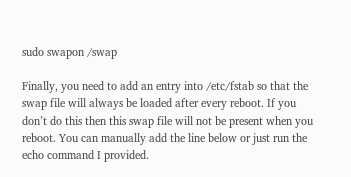sudo swapon /swap

Finally, you need to add an entry into /etc/fstab so that the swap file will always be loaded after every reboot. If you don’t do this then this swap file will not be present when you reboot. You can manually add the line below or just run the echo command I provided.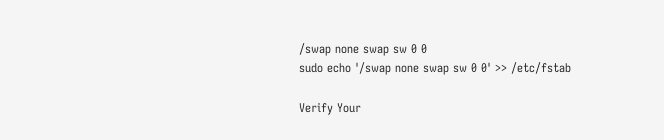/swap none swap sw 0 0
sudo echo '/swap none swap sw 0 0' >> /etc/fstab

Verify Your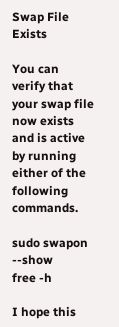Swap File Exists

You can verify that your swap file now exists and is active by running either of the following commands.

sudo swapon --show
free -h

I hope this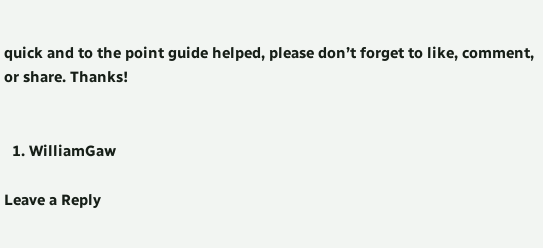quick and to the point guide helped, please don’t forget to like, comment, or share. Thanks!


  1. WilliamGaw

Leave a Reply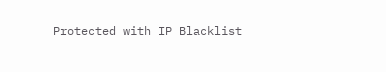Protected with IP Blacklist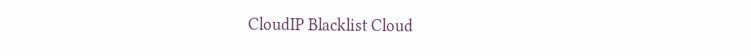CloudIP Blacklist Cloud